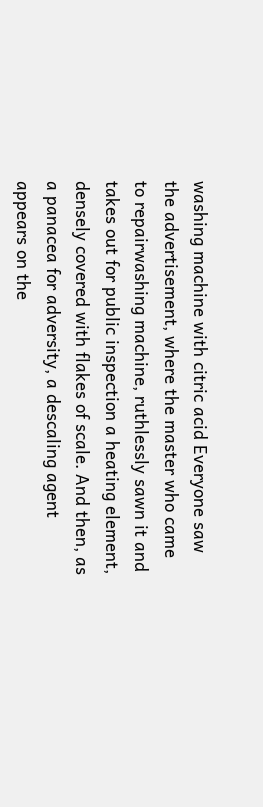washing machine with citric acid Everyone saw the advertisement, where the master who came to repairwashing machine, ruthlessly sawn it and takes out for public inspection a heating element, densely covered with flakes of scale. And then, as a panacea for adversity, a descaling agent appears on the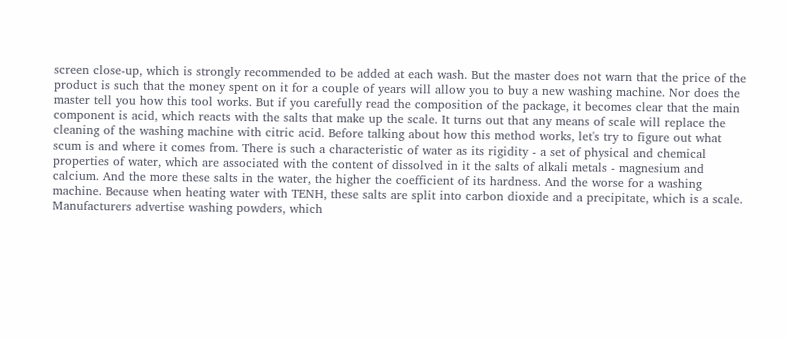screen close-up, which is strongly recommended to be added at each wash. But the master does not warn that the price of the product is such that the money spent on it for a couple of years will allow you to buy a new washing machine. Nor does the master tell you how this tool works. But if you carefully read the composition of the package, it becomes clear that the main component is acid, which reacts with the salts that make up the scale. It turns out that any means of scale will replace the cleaning of the washing machine with citric acid. Before talking about how this method works, let's try to figure out what scum is and where it comes from. There is such a characteristic of water as its rigidity - a set of physical and chemical properties of water, which are associated with the content of dissolved in it the salts of alkali metals - magnesium and calcium. And the more these salts in the water, the higher the coefficient of its hardness. And the worse for a washing machine. Because when heating water with TENH, these salts are split into carbon dioxide and a precipitate, which is a scale. Manufacturers advertise washing powders, which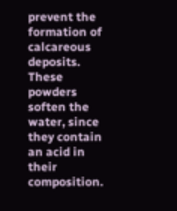prevent the formation of calcareous deposits. These powders soften the water, since they contain an acid in their composition.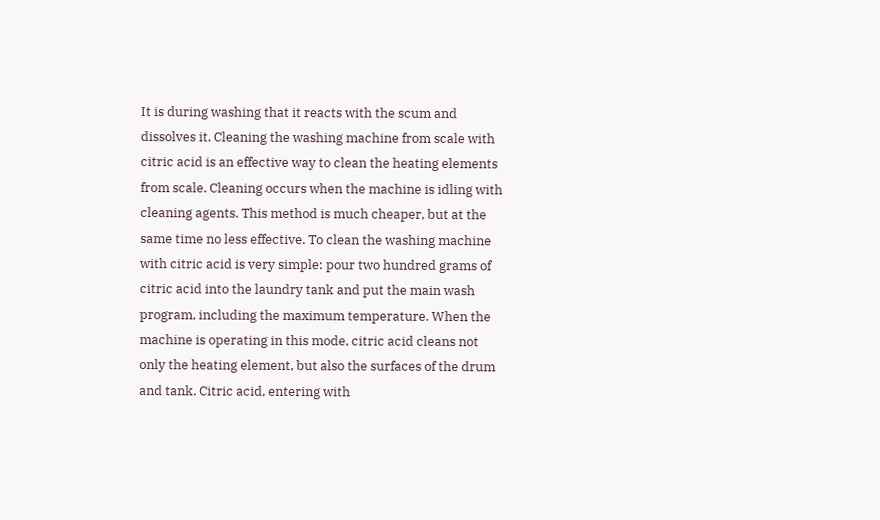It is during washing that it reacts with the scum and dissolves it. Cleaning the washing machine from scale with citric acid is an effective way to clean the heating elements from scale. Cleaning occurs when the machine is idling with cleaning agents. This method is much cheaper, but at the same time no less effective. To clean the washing machine with citric acid is very simple: pour two hundred grams of citric acid into the laundry tank and put the main wash program, including the maximum temperature. When the machine is operating in this mode, citric acid cleans not only the heating element, but also the surfaces of the drum and tank. Citric acid, entering with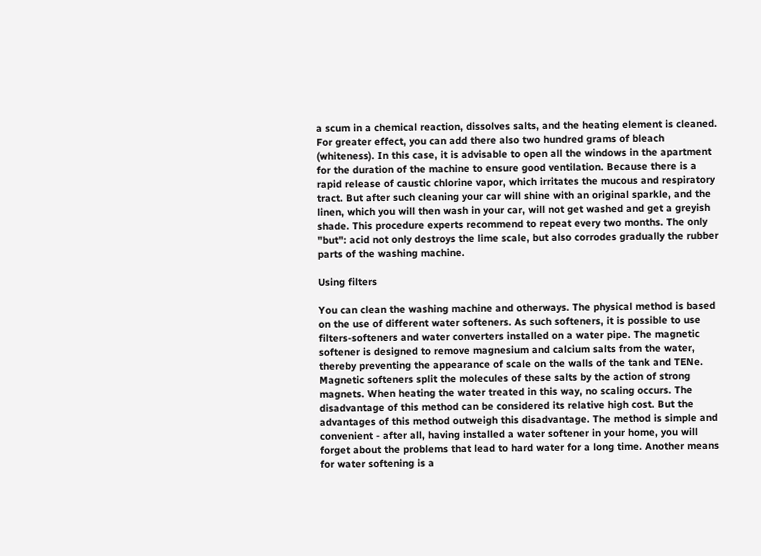a scum in a chemical reaction, dissolves salts, and the heating element is cleaned. For greater effect, you can add there also two hundred grams of bleach (whiteness). In this case, it is advisable to open all the windows in the apartment for the duration of the machine to ensure good ventilation. Because there is a rapid release of caustic chlorine vapor, which irritates the mucous and respiratory tract. But after such cleaning your car will shine with an original sparkle, and the linen, which you will then wash in your car, will not get washed and get a greyish shade. This procedure experts recommend to repeat every two months. The only "but": acid not only destroys the lime scale, but also corrodes gradually the rubber parts of the washing machine.

Using filters

You can clean the washing machine and otherways. The physical method is based on the use of different water softeners. As such softeners, it is possible to use filters-softeners and water converters installed on a water pipe. The magnetic softener is designed to remove magnesium and calcium salts from the water, thereby preventing the appearance of scale on the walls of the tank and TENe. Magnetic softeners split the molecules of these salts by the action of strong magnets. When heating the water treated in this way, no scaling occurs. The disadvantage of this method can be considered its relative high cost. But the advantages of this method outweigh this disadvantage. The method is simple and convenient - after all, having installed a water softener in your home, you will forget about the problems that lead to hard water for a long time. Another means for water softening is a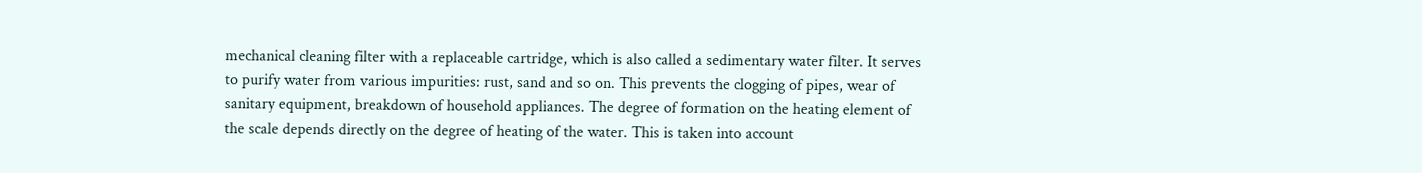mechanical cleaning filter with a replaceable cartridge, which is also called a sedimentary water filter. It serves to purify water from various impurities: rust, sand and so on. This prevents the clogging of pipes, wear of sanitary equipment, breakdown of household appliances. The degree of formation on the heating element of the scale depends directly on the degree of heating of the water. This is taken into account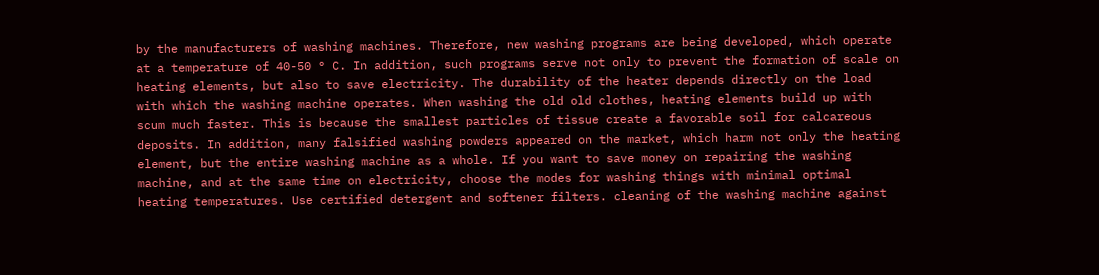by the manufacturers of washing machines. Therefore, new washing programs are being developed, which operate at a temperature of 40-50 ° C. In addition, such programs serve not only to prevent the formation of scale on heating elements, but also to save electricity. The durability of the heater depends directly on the load with which the washing machine operates. When washing the old old clothes, heating elements build up with scum much faster. This is because the smallest particles of tissue create a favorable soil for calcareous deposits. In addition, many falsified washing powders appeared on the market, which harm not only the heating element, but the entire washing machine as a whole. If you want to save money on repairing the washing machine, and at the same time on electricity, choose the modes for washing things with minimal optimal heating temperatures. Use certified detergent and softener filters. cleaning of the washing machine against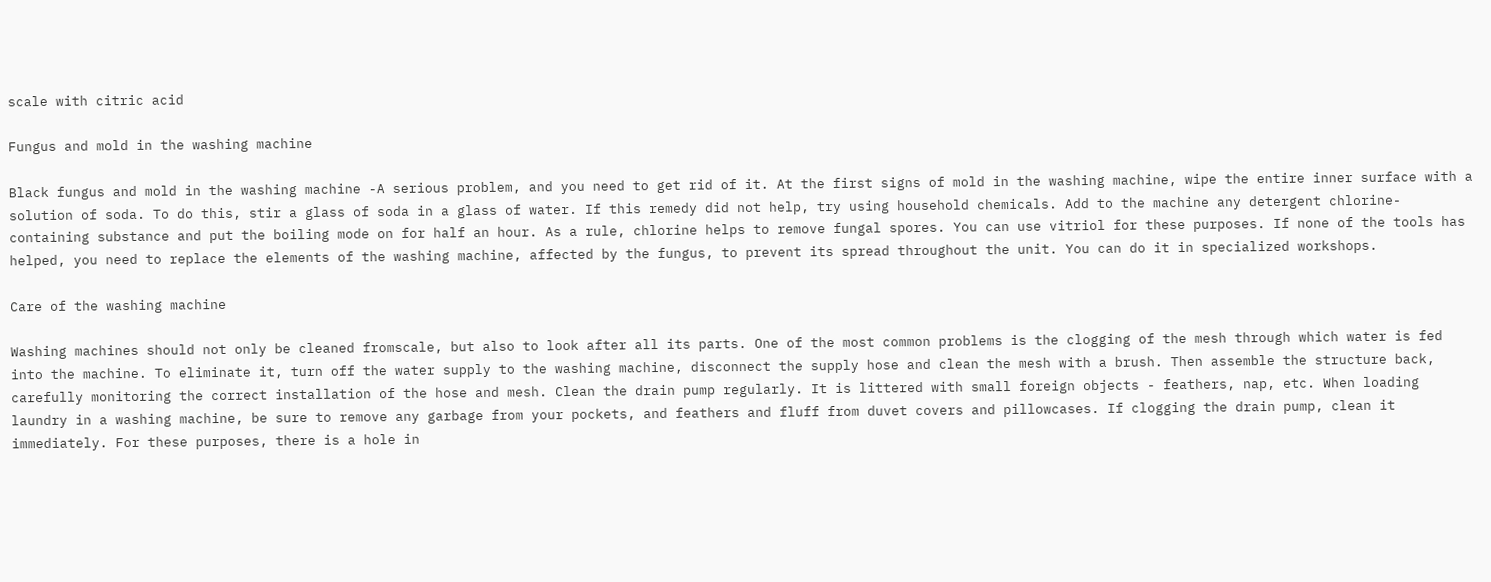scale with citric acid

Fungus and mold in the washing machine

Black fungus and mold in the washing machine -A serious problem, and you need to get rid of it. At the first signs of mold in the washing machine, wipe the entire inner surface with a solution of soda. To do this, stir a glass of soda in a glass of water. If this remedy did not help, try using household chemicals. Add to the machine any detergent chlorine-containing substance and put the boiling mode on for half an hour. As a rule, chlorine helps to remove fungal spores. You can use vitriol for these purposes. If none of the tools has helped, you need to replace the elements of the washing machine, affected by the fungus, to prevent its spread throughout the unit. You can do it in specialized workshops.

Care of the washing machine

Washing machines should not only be cleaned fromscale, but also to look after all its parts. One of the most common problems is the clogging of the mesh through which water is fed into the machine. To eliminate it, turn off the water supply to the washing machine, disconnect the supply hose and clean the mesh with a brush. Then assemble the structure back, carefully monitoring the correct installation of the hose and mesh. Clean the drain pump regularly. It is littered with small foreign objects - feathers, nap, etc. When loading laundry in a washing machine, be sure to remove any garbage from your pockets, and feathers and fluff from duvet covers and pillowcases. If clogging the drain pump, clean it immediately. For these purposes, there is a hole in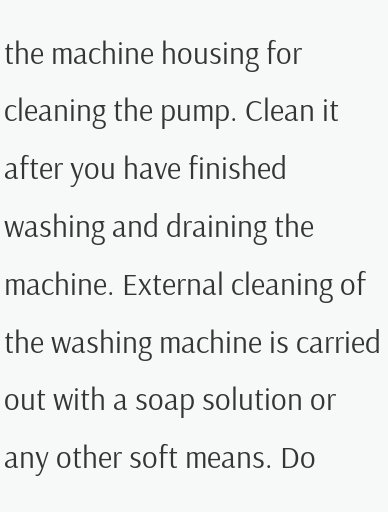the machine housing for cleaning the pump. Clean it after you have finished washing and draining the machine. External cleaning of the washing machine is carried out with a soap solution or any other soft means. Do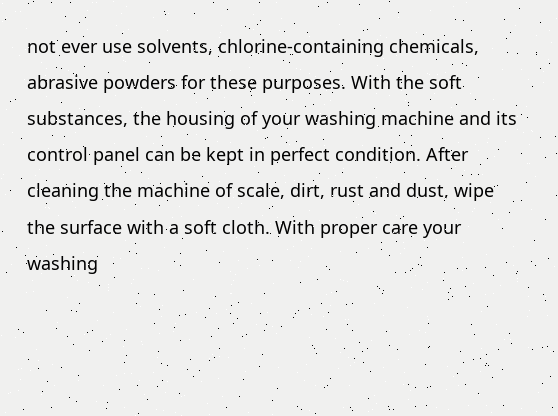not ever use solvents, chlorine-containing chemicals, abrasive powders for these purposes. With the soft substances, the housing of your washing machine and its control panel can be kept in perfect condition. After cleaning the machine of scale, dirt, rust and dust, wipe the surface with a soft cloth. With proper care your washing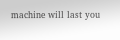machine will last you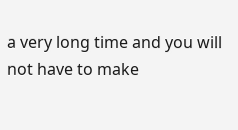a very long time and you will not have to make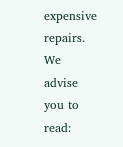expensive repairs. We advise you to read: